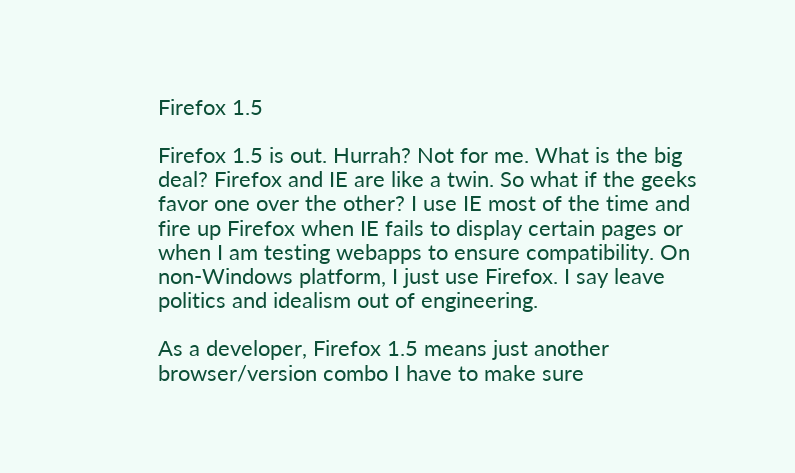Firefox 1.5

Firefox 1.5 is out. Hurrah? Not for me. What is the big deal? Firefox and IE are like a twin. So what if the geeks favor one over the other? I use IE most of the time and fire up Firefox when IE fails to display certain pages or when I am testing webapps to ensure compatibility. On non-Windows platform, I just use Firefox. I say leave politics and idealism out of engineering.

As a developer, Firefox 1.5 means just another browser/version combo I have to make sure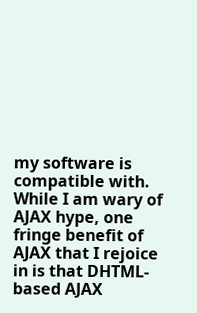my software is compatible with. While I am wary of AJAX hype, one fringe benefit of AJAX that I rejoice in is that DHTML-based AJAX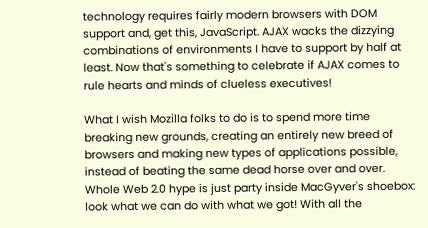technology requires fairly modern browsers with DOM support and, get this, JavaScript. AJAX wacks the dizzying combinations of environments I have to support by half at least. Now that's something to celebrate if AJAX comes to rule hearts and minds of clueless executives!

What I wish Mozilla folks to do is to spend more time breaking new grounds, creating an entirely new breed of browsers and making new types of applications possible, instead of beating the same dead horse over and over. Whole Web 2.0 hype is just party inside MacGyver's shoebox: look what we can do with what we got! With all the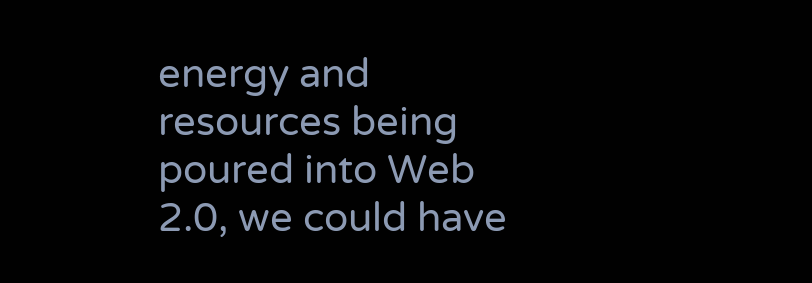energy and resources being poured into Web 2.0, we could have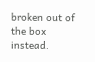broken out of the box instead.